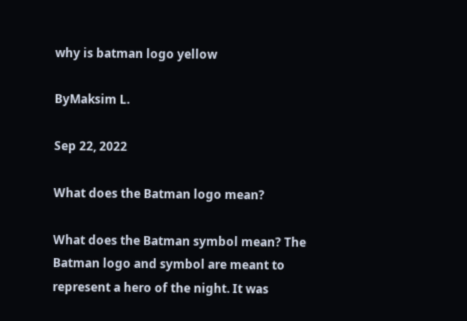why is batman logo yellow

ByMaksim L.

Sep 22, 2022

What does the Batman logo mean?

What does the Batman symbol mean? The Batman logo and symbol are meant to represent a hero of the night. It was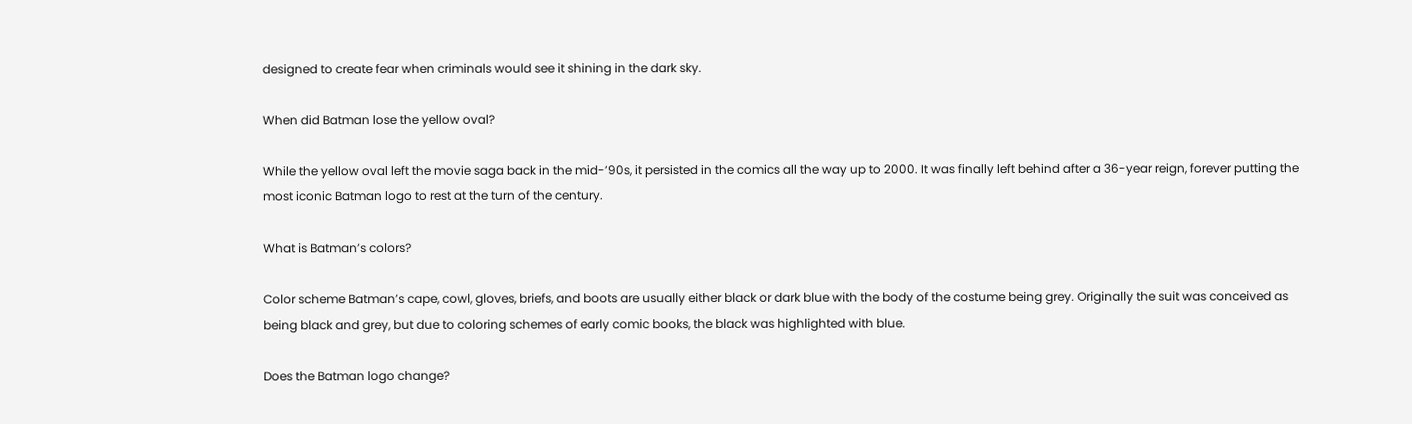designed to create fear when criminals would see it shining in the dark sky.

When did Batman lose the yellow oval?

While the yellow oval left the movie saga back in the mid-’90s, it persisted in the comics all the way up to 2000. It was finally left behind after a 36-year reign, forever putting the most iconic Batman logo to rest at the turn of the century.

What is Batman’s colors?

Color scheme Batman’s cape, cowl, gloves, briefs, and boots are usually either black or dark blue with the body of the costume being grey. Originally the suit was conceived as being black and grey, but due to coloring schemes of early comic books, the black was highlighted with blue.

Does the Batman logo change?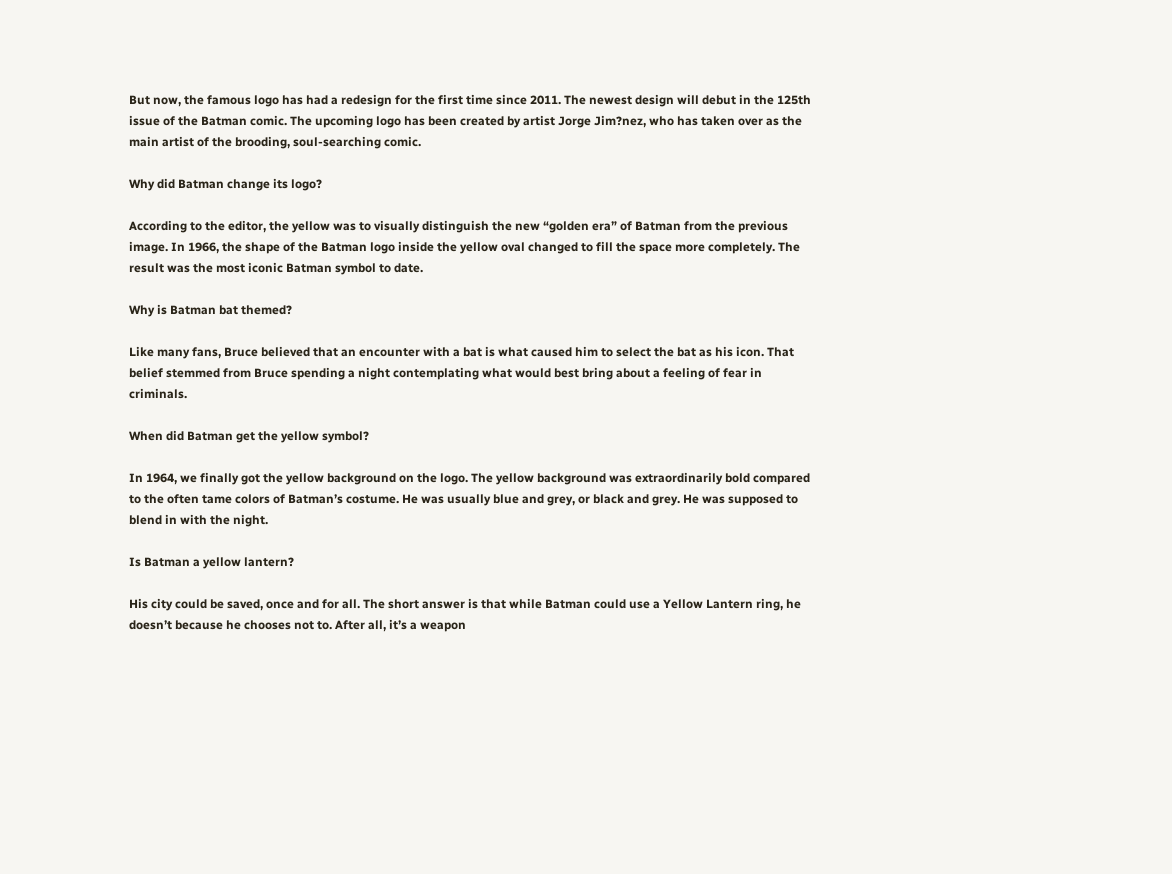But now, the famous logo has had a redesign for the first time since 2011. The newest design will debut in the 125th issue of the Batman comic. The upcoming logo has been created by artist Jorge Jim?nez, who has taken over as the main artist of the brooding, soul-searching comic.

Why did Batman change its logo?

According to the editor, the yellow was to visually distinguish the new “golden era” of Batman from the previous image. In 1966, the shape of the Batman logo inside the yellow oval changed to fill the space more completely. The result was the most iconic Batman symbol to date.

Why is Batman bat themed?

Like many fans, Bruce believed that an encounter with a bat is what caused him to select the bat as his icon. That belief stemmed from Bruce spending a night contemplating what would best bring about a feeling of fear in criminals.

When did Batman get the yellow symbol?

In 1964, we finally got the yellow background on the logo. The yellow background was extraordinarily bold compared to the often tame colors of Batman’s costume. He was usually blue and grey, or black and grey. He was supposed to blend in with the night.

Is Batman a yellow lantern?

His city could be saved, once and for all. The short answer is that while Batman could use a Yellow Lantern ring, he doesn’t because he chooses not to. After all, it’s a weapon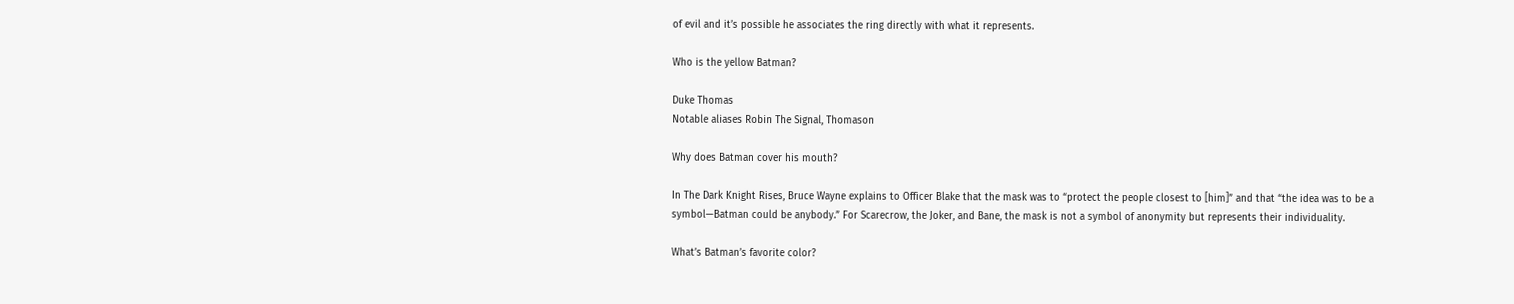of evil and it’s possible he associates the ring directly with what it represents.

Who is the yellow Batman?

Duke Thomas
Notable aliases Robin The Signal, Thomason

Why does Batman cover his mouth?

In The Dark Knight Rises, Bruce Wayne explains to Officer Blake that the mask was to “protect the people closest to [him]” and that “the idea was to be a symbol—Batman could be anybody.” For Scarecrow, the Joker, and Bane, the mask is not a symbol of anonymity but represents their individuality.

What’s Batman’s favorite color?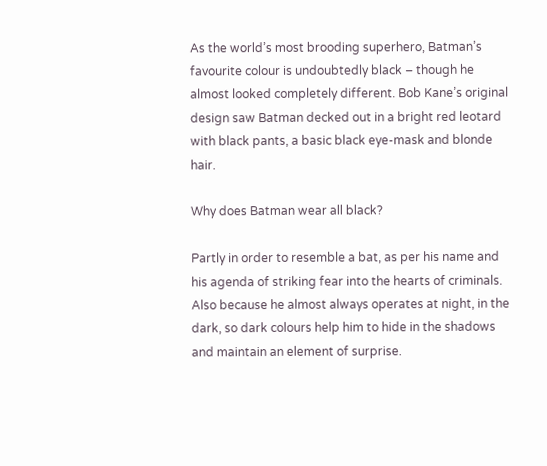As the world’s most brooding superhero, Batman’s favourite colour is undoubtedly black – though he almost looked completely different. Bob Kane’s original design saw Batman decked out in a bright red leotard with black pants, a basic black eye-mask and blonde hair.

Why does Batman wear all black?

Partly in order to resemble a bat, as per his name and his agenda of striking fear into the hearts of criminals. Also because he almost always operates at night, in the dark, so dark colours help him to hide in the shadows and maintain an element of surprise.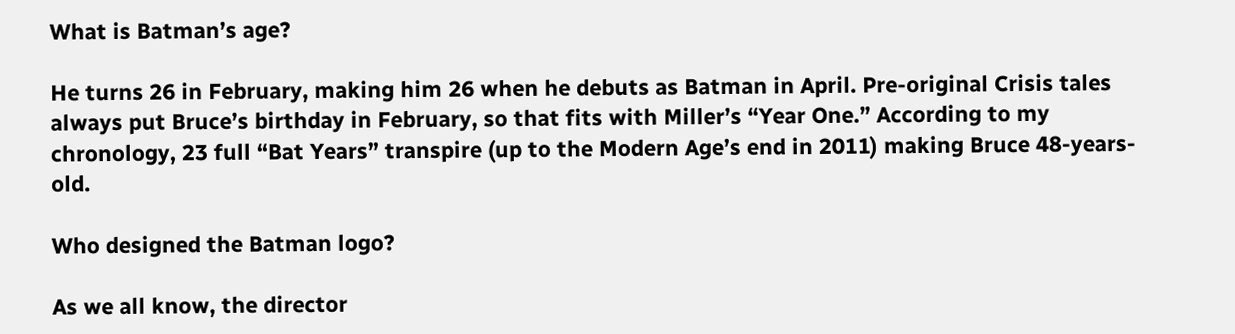What is Batman’s age?

He turns 26 in February, making him 26 when he debuts as Batman in April. Pre-original Crisis tales always put Bruce’s birthday in February, so that fits with Miller’s “Year One.” According to my chronology, 23 full “Bat Years” transpire (up to the Modern Age’s end in 2011) making Bruce 48-years-old.

Who designed the Batman logo?

As we all know, the director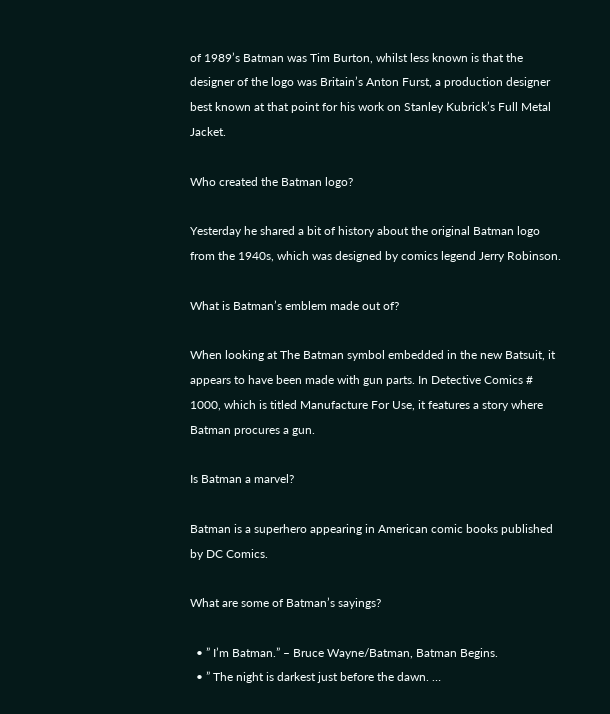of 1989’s Batman was Tim Burton, whilst less known is that the designer of the logo was Britain’s Anton Furst, a production designer best known at that point for his work on Stanley Kubrick’s Full Metal Jacket.

Who created the Batman logo?

Yesterday he shared a bit of history about the original Batman logo from the 1940s, which was designed by comics legend Jerry Robinson.

What is Batman’s emblem made out of?

When looking at The Batman symbol embedded in the new Batsuit, it appears to have been made with gun parts. In Detective Comics # 1000, which is titled Manufacture For Use, it features a story where Batman procures a gun.

Is Batman a marvel?

Batman is a superhero appearing in American comic books published by DC Comics.

What are some of Batman’s sayings?

  • ” I’m Batman.” – Bruce Wayne/Batman, Batman Begins.
  • ” The night is darkest just before the dawn. …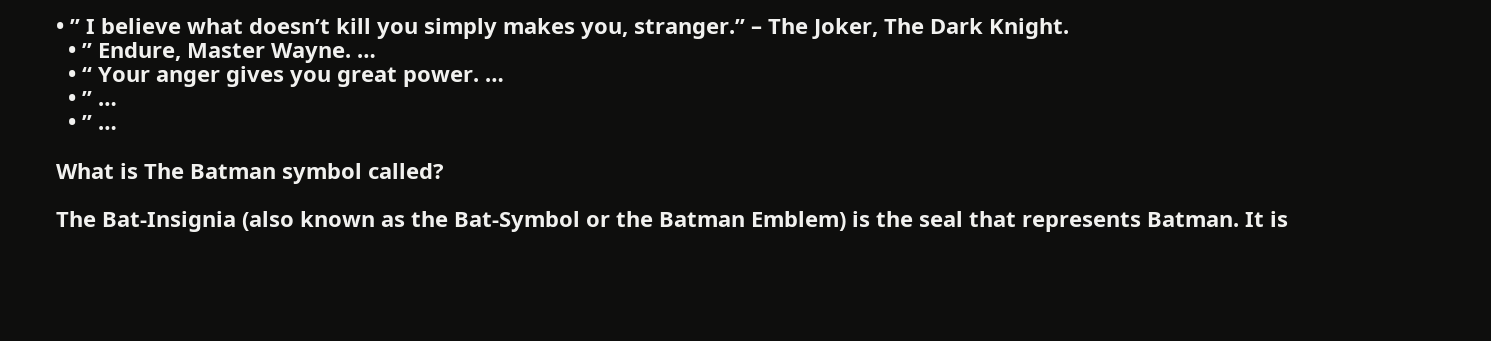• ” I believe what doesn’t kill you simply makes you, stranger.” – The Joker, The Dark Knight.
  • ” Endure, Master Wayne. …
  • “ Your anger gives you great power. …
  • ” …
  • ” …

What is The Batman symbol called?

The Bat-Insignia (also known as the Bat-Symbol or the Batman Emblem) is the seal that represents Batman. It is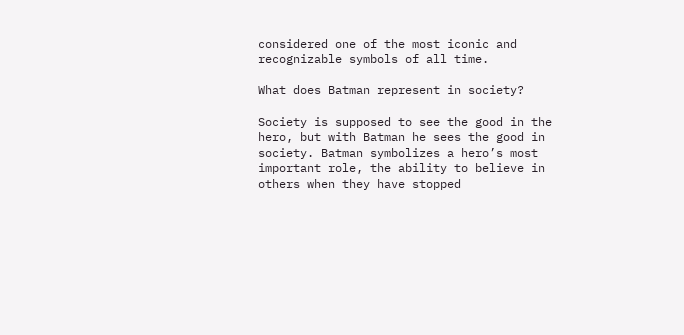considered one of the most iconic and recognizable symbols of all time.

What does Batman represent in society?

Society is supposed to see the good in the hero, but with Batman he sees the good in society. Batman symbolizes a hero’s most important role, the ability to believe in others when they have stopped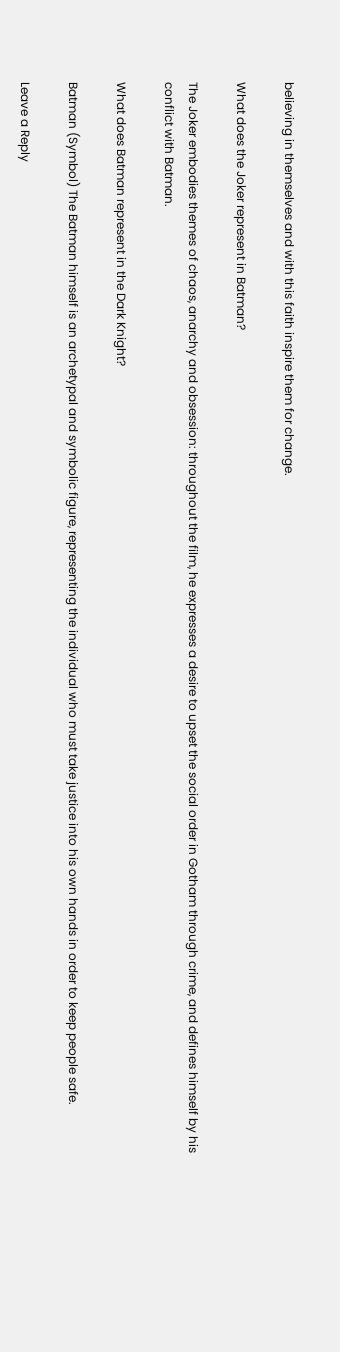believing in themselves and with this faith inspire them for change.

What does the Joker represent in Batman?

The Joker embodies themes of chaos, anarchy and obsession: throughout the film, he expresses a desire to upset the social order in Gotham through crime, and defines himself by his conflict with Batman.

What does Batman represent in the Dark Knight?

Batman (Symbol) The Batman himself is an archetypal and symbolic figure, representing the individual who must take justice into his own hands in order to keep people safe.

Leave a Reply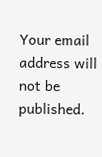Your email address will not be published.